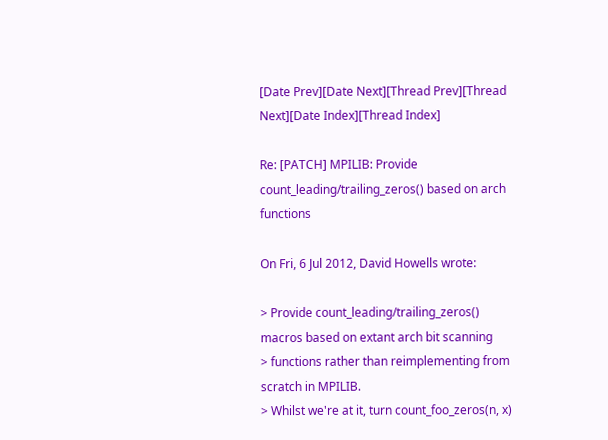[Date Prev][Date Next][Thread Prev][Thread Next][Date Index][Thread Index]

Re: [PATCH] MPILIB: Provide count_leading/trailing_zeros() based on arch functions

On Fri, 6 Jul 2012, David Howells wrote:

> Provide count_leading/trailing_zeros() macros based on extant arch bit scanning
> functions rather than reimplementing from scratch in MPILIB.
> Whilst we're at it, turn count_foo_zeros(n, x)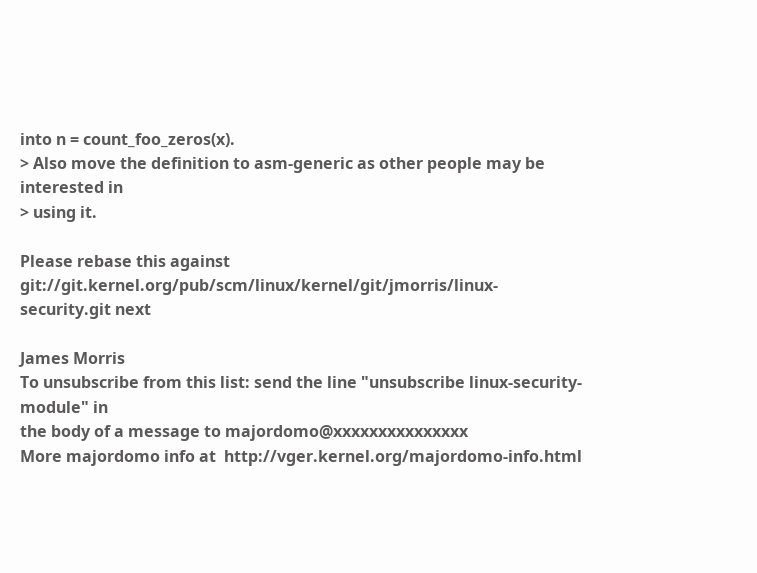into n = count_foo_zeros(x).
> Also move the definition to asm-generic as other people may be interested in
> using it.

Please rebase this against
git://git.kernel.org/pub/scm/linux/kernel/git/jmorris/linux-security.git next

James Morris
To unsubscribe from this list: send the line "unsubscribe linux-security-module" in
the body of a message to majordomo@xxxxxxxxxxxxxxx
More majordomo info at  http://vger.kernel.org/majordomo-info.html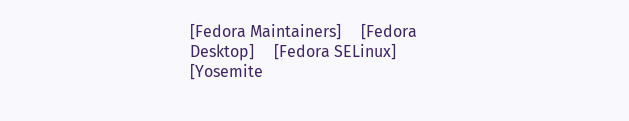[Fedora Maintainers]     [Fedora Desktop]     [Fedora SELinux]     [Yosemite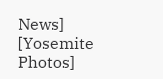News]     [Yosemite Photos]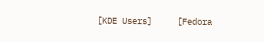[KDE Users]     [Fedora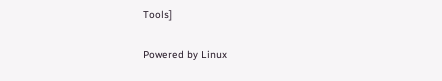Tools]

Powered by Linux